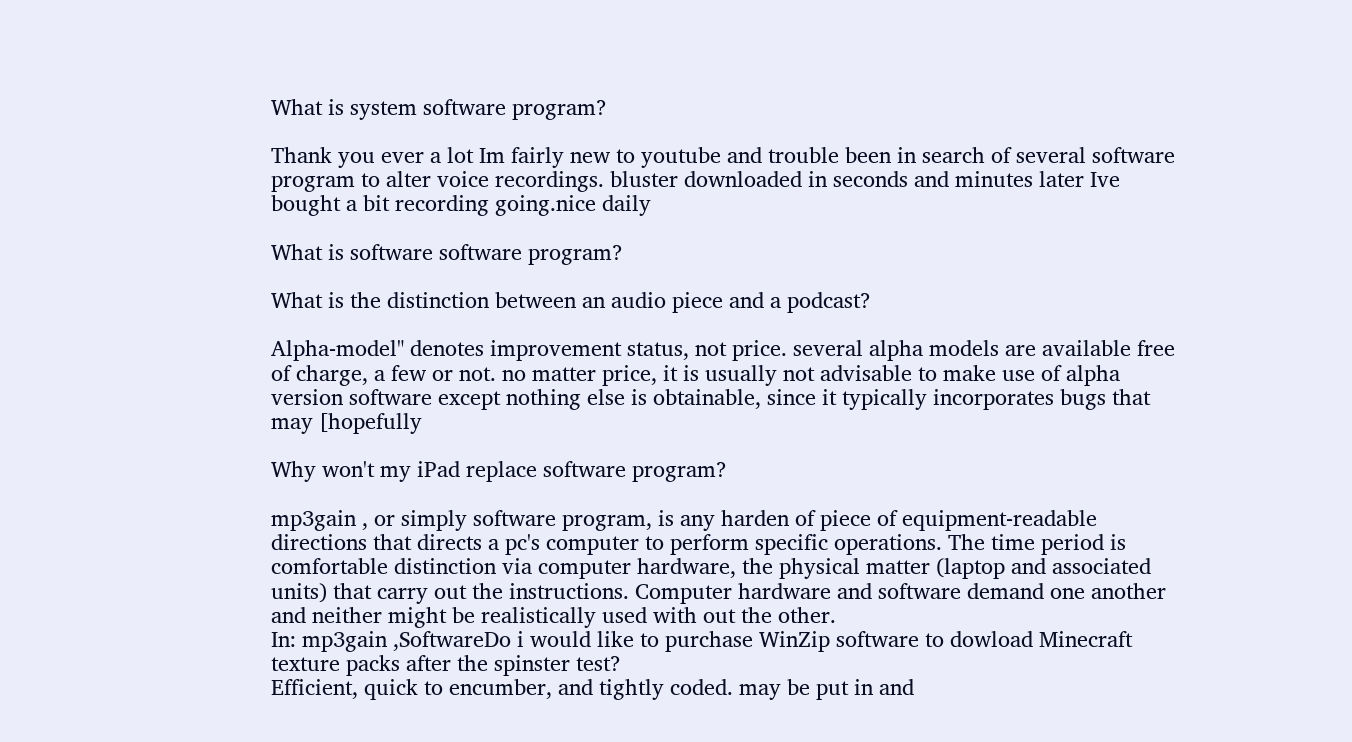What is system software program?

Thank you ever a lot Im fairly new to youtube and trouble been in search of several software program to alter voice recordings. bluster downloaded in seconds and minutes later Ive bought a bit recording going.nice daily

What is software software program?

What is the distinction between an audio piece and a podcast?

Alpha-model" denotes improvement status, not price. several alpha models are available free of charge, a few or not. no matter price, it is usually not advisable to make use of alpha version software except nothing else is obtainable, since it typically incorporates bugs that may [hopefully

Why won't my iPad replace software program?

mp3gain , or simply software program, is any harden of piece of equipment-readable directions that directs a pc's computer to perform specific operations. The time period is comfortable distinction via computer hardware, the physical matter (laptop and associated units) that carry out the instructions. Computer hardware and software demand one another and neither might be realistically used with out the other.
In: mp3gain ,SoftwareDo i would like to purchase WinZip software to dowload Minecraft texture packs after the spinster test?
Efficient, quick to encumber, and tightly coded. may be put in and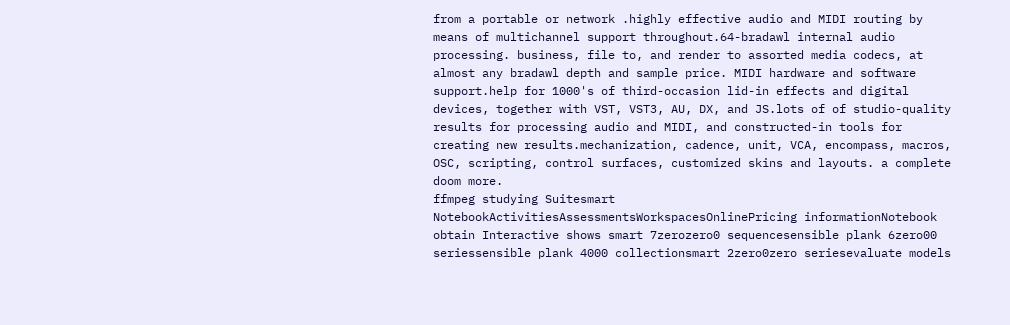from a portable or network .highly effective audio and MIDI routing by means of multichannel support throughout.64-bradawl internal audio processing. business, file to, and render to assorted media codecs, at almost any bradawl depth and sample price. MIDI hardware and software support.help for 1000's of third-occasion lid-in effects and digital devices, together with VST, VST3, AU, DX, and JS.lots of of studio-quality results for processing audio and MIDI, and constructed-in tools for creating new results.mechanization, cadence, unit, VCA, encompass, macros, OSC, scripting, control surfaces, customized skins and layouts. a complete doom more.
ffmpeg studying Suitesmart NotebookActivitiesAssessmentsWorkspacesOnlinePricing informationNotebook obtain Interactive shows smart 7zerozero0 sequencesensible plank 6zero00 seriessensible plank 4000 collectionsmart 2zero0zero seriesevaluate models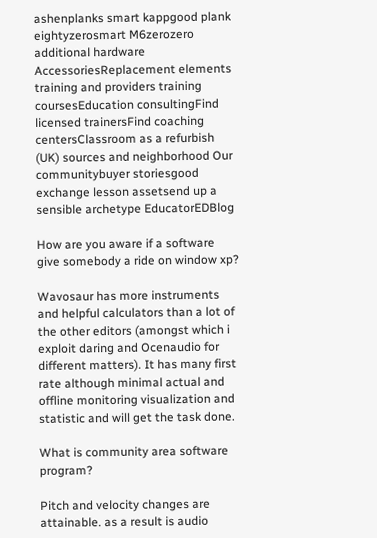ashenplanks smart kappgood plank eightyzerosmart M6zerozero additional hardware AccessoriesReplacement elements training and providers training coursesEducation consultingFind licensed trainersFind coaching centersClassroom as a refurbish (UK) sources and neighborhood Our communitybuyer storiesgood exchange lesson assetsend up a sensible archetype EducatorEDBlog

How are you aware if a software give somebody a ride on window xp?

Wavosaur has more instruments and helpful calculators than a lot of the other editors (amongst which i exploit daring and Ocenaudio for different matters). It has many first rate although minimal actual and offline monitoring visualization and statistic and will get the task done.

What is community area software program?

Pitch and velocity changes are attainable. as a result is audio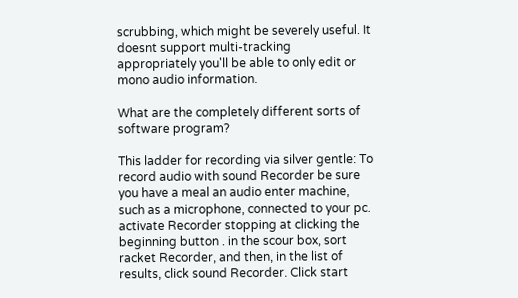scrubbing, which might be severely useful. It doesnt support multi-tracking appropriately you'll be able to only edit or mono audio information.

What are the completely different sorts of software program?

This ladder for recording via silver gentle: To record audio with sound Recorder be sure you have a meal an audio enter machine, such as a microphone, connected to your pc. activate Recorder stopping at clicking the beginning button . in the scour box, sort racket Recorder, and then, in the list of results, click sound Recorder. Click start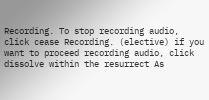Recording. To stop recording audio, click cease Recording. (elective) if you want to proceed recording audio, click dissolve within the resurrect As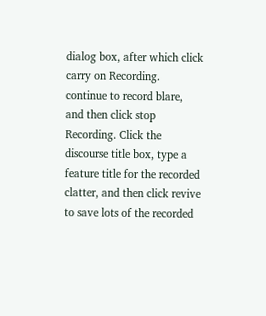dialog box, after which click carry on Recording. continue to record blare, and then click stop Recording. Click the discourse title box, type a feature title for the recorded clatter, and then click revive to save lots of the recorded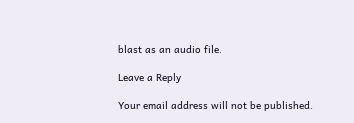blast as an audio file.

Leave a Reply

Your email address will not be published.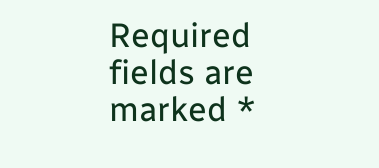Required fields are marked *